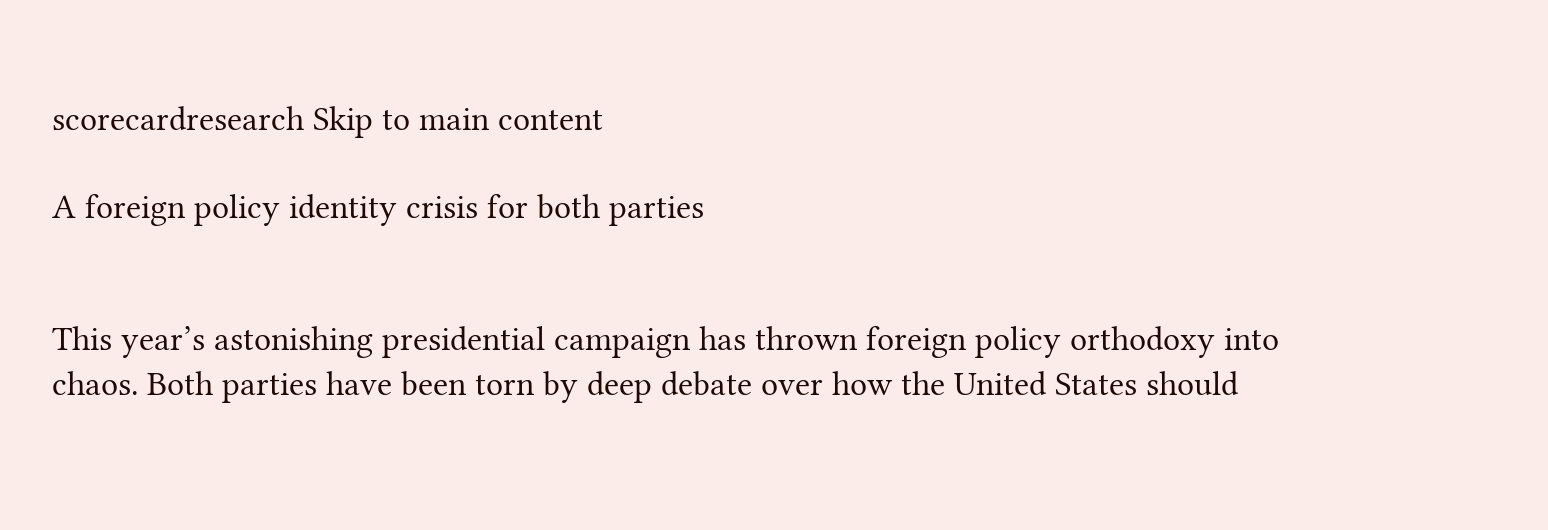scorecardresearch Skip to main content

A foreign policy identity crisis for both parties


This year’s astonishing presidential campaign has thrown foreign policy orthodoxy into chaos. Both parties have been torn by deep debate over how the United States should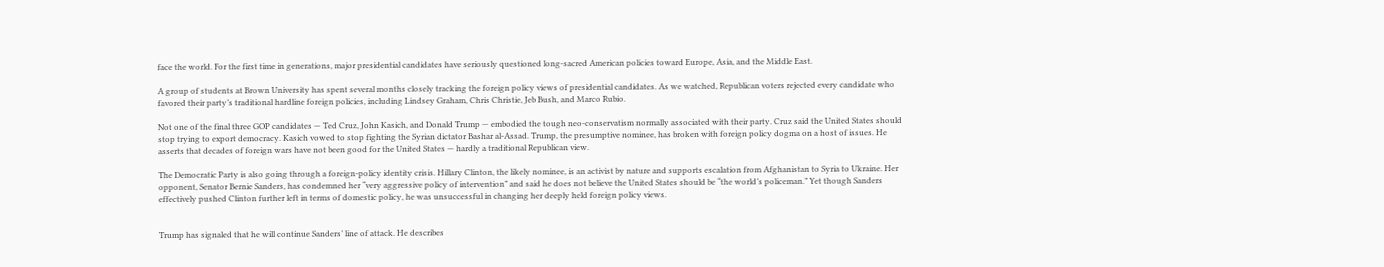face the world. For the first time in generations, major presidential candidates have seriously questioned long-sacred American policies toward Europe, Asia, and the Middle East.

A group of students at Brown University has spent several months closely tracking the foreign policy views of presidential candidates. As we watched, Republican voters rejected every candidate who favored their party’s traditional hardline foreign policies, including Lindsey Graham, Chris Christie, Jeb Bush, and Marco Rubio.

Not one of the final three GOP candidates — Ted Cruz, John Kasich, and Donald Trump — embodied the tough neo-conservatism normally associated with their party. Cruz said the United States should stop trying to export democracy. Kasich vowed to stop fighting the Syrian dictator Bashar al-Assad. Trump, the presumptive nominee, has broken with foreign policy dogma on a host of issues. He asserts that decades of foreign wars have not been good for the United States — hardly a traditional Republican view.

The Democratic Party is also going through a foreign-policy identity crisis. Hillary Clinton, the likely nominee, is an activist by nature and supports escalation from Afghanistan to Syria to Ukraine. Her opponent, Senator Bernie Sanders, has condemned her “very aggressive policy of intervention” and said he does not believe the United States should be “the world’s policeman.” Yet though Sanders effectively pushed Clinton further left in terms of domestic policy, he was unsuccessful in changing her deeply held foreign policy views.


Trump has signaled that he will continue Sanders’ line of attack. He describes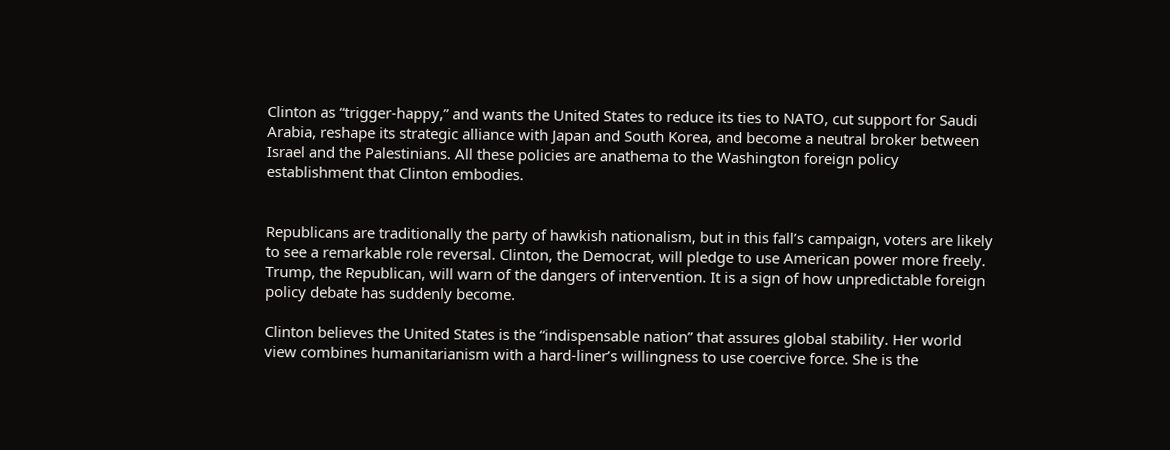Clinton as “trigger-happy,” and wants the United States to reduce its ties to NATO, cut support for Saudi Arabia, reshape its strategic alliance with Japan and South Korea, and become a neutral broker between Israel and the Palestinians. All these policies are anathema to the Washington foreign policy establishment that Clinton embodies.


Republicans are traditionally the party of hawkish nationalism, but in this fall’s campaign, voters are likely to see a remarkable role reversal. Clinton, the Democrat, will pledge to use American power more freely. Trump, the Republican, will warn of the dangers of intervention. It is a sign of how unpredictable foreign policy debate has suddenly become.

Clinton believes the United States is the “indispensable nation” that assures global stability. Her world view combines humanitarianism with a hard-liner’s willingness to use coercive force. She is the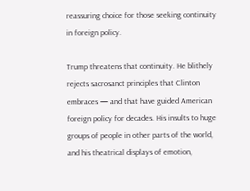reassuring choice for those seeking continuity in foreign policy.

Trump threatens that continuity. He blithely rejects sacrosanct principles that Clinton embraces — and that have guided American foreign policy for decades. His insults to huge groups of people in other parts of the world, and his theatrical displays of emotion,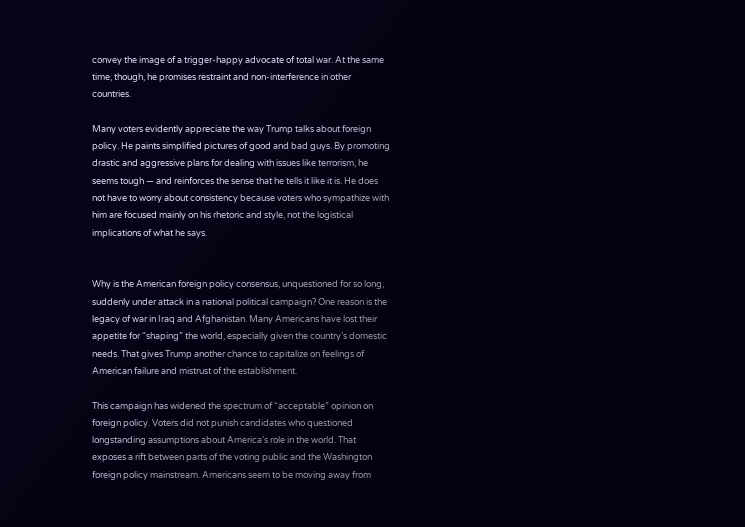convey the image of a trigger-happy advocate of total war. At the same time, though, he promises restraint and non-interference in other countries.

Many voters evidently appreciate the way Trump talks about foreign policy. He paints simplified pictures of good and bad guys. By promoting drastic and aggressive plans for dealing with issues like terrorism, he seems tough — and reinforces the sense that he tells it like it is. He does not have to worry about consistency because voters who sympathize with him are focused mainly on his rhetoric and style, not the logistical implications of what he says.


Why is the American foreign policy consensus, unquestioned for so long, suddenly under attack in a national political campaign? One reason is the legacy of war in Iraq and Afghanistan. Many Americans have lost their appetite for “shaping” the world, especially given the country’s domestic needs. That gives Trump another chance to capitalize on feelings of American failure and mistrust of the establishment.

This campaign has widened the spectrum of “acceptable” opinion on foreign policy. Voters did not punish candidates who questioned longstanding assumptions about America’s role in the world. That exposes a rift between parts of the voting public and the Washington foreign policy mainstream. Americans seem to be moving away from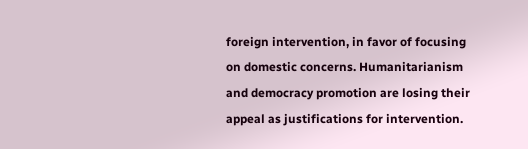foreign intervention, in favor of focusing on domestic concerns. Humanitarianism and democracy promotion are losing their appeal as justifications for intervention.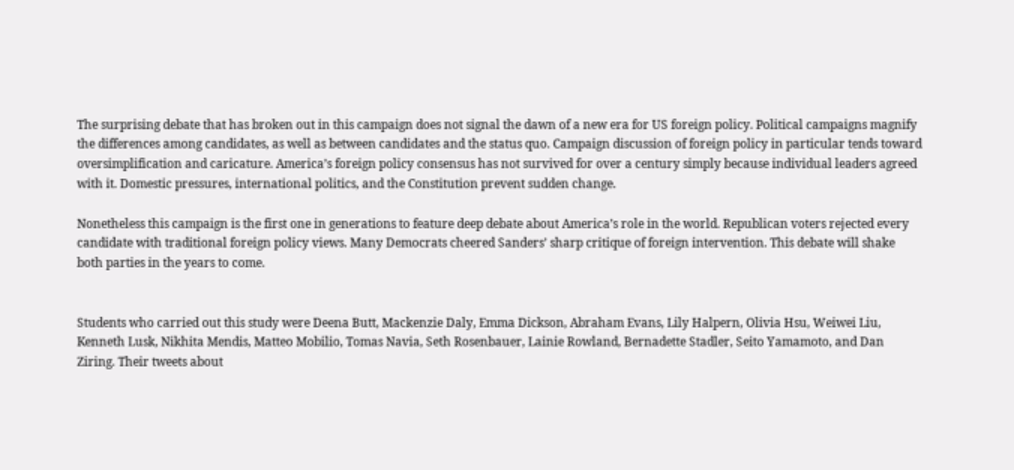The surprising debate that has broken out in this campaign does not signal the dawn of a new era for US foreign policy. Political campaigns magnify the differences among candidates, as well as between candidates and the status quo. Campaign discussion of foreign policy in particular tends toward oversimplification and caricature. America’s foreign policy consensus has not survived for over a century simply because individual leaders agreed with it. Domestic pressures, international politics, and the Constitution prevent sudden change.

Nonetheless this campaign is the first one in generations to feature deep debate about America’s role in the world. Republican voters rejected every candidate with traditional foreign policy views. Many Democrats cheered Sanders’ sharp critique of foreign intervention. This debate will shake both parties in the years to come.


Students who carried out this study were Deena Butt, Mackenzie Daly, Emma Dickson, Abraham Evans, Lily Halpern, Olivia Hsu, Weiwei Liu, Kenneth Lusk, Nikhita Mendis, Matteo Mobilio, Tomas Navia, Seth Rosenbauer, Lainie Rowland, Bernadette Stadler, Seito Yamamoto, and Dan Ziring. Their tweets about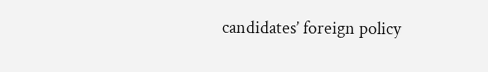candidates’ foreign policy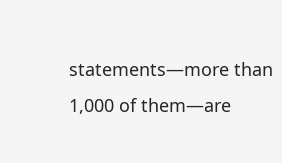statements—more than 1,000 of them—are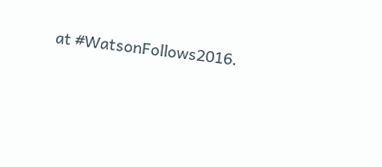at #WatsonFollows2016.